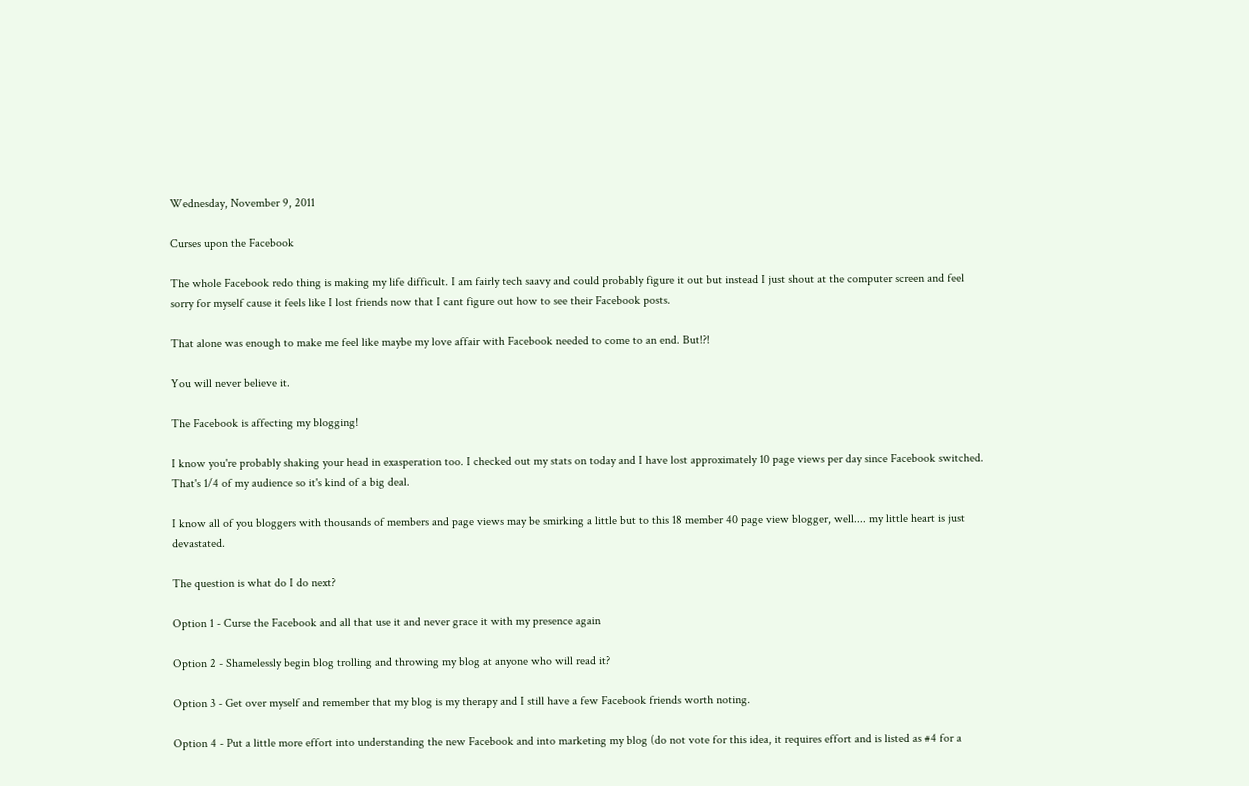Wednesday, November 9, 2011

Curses upon the Facebook

The whole Facebook redo thing is making my life difficult. I am fairly tech saavy and could probably figure it out but instead I just shout at the computer screen and feel sorry for myself cause it feels like I lost friends now that I cant figure out how to see their Facebook posts.

That alone was enough to make me feel like maybe my love affair with Facebook needed to come to an end. But!?!

You will never believe it.

The Facebook is affecting my blogging!

I know you're probably shaking your head in exasperation too. I checked out my stats on today and I have lost approximately 10 page views per day since Facebook switched. That's 1/4 of my audience so it's kind of a big deal.

I know all of you bloggers with thousands of members and page views may be smirking a little but to this 18 member 40 page view blogger, well.... my little heart is just devastated.

The question is what do I do next?

Option 1 - Curse the Facebook and all that use it and never grace it with my presence again

Option 2 - Shamelessly begin blog trolling and throwing my blog at anyone who will read it?

Option 3 - Get over myself and remember that my blog is my therapy and I still have a few Facebook friends worth noting.

Option 4 - Put a little more effort into understanding the new Facebook and into marketing my blog (do not vote for this idea, it requires effort and is listed as #4 for a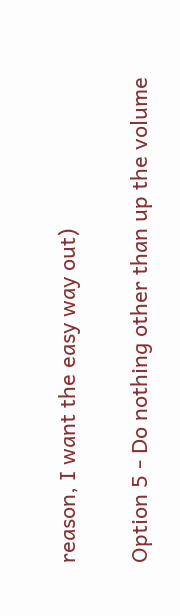reason, I want the easy way out)

Option 5 - Do nothing other than up the volume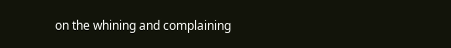on the whining and complaining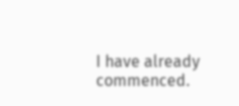I have already commenced.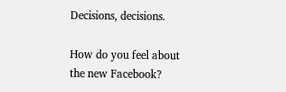Decisions, decisions.

How do you feel about the new Facebook?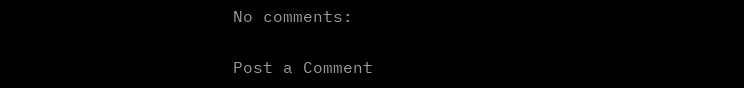No comments:

Post a Comment